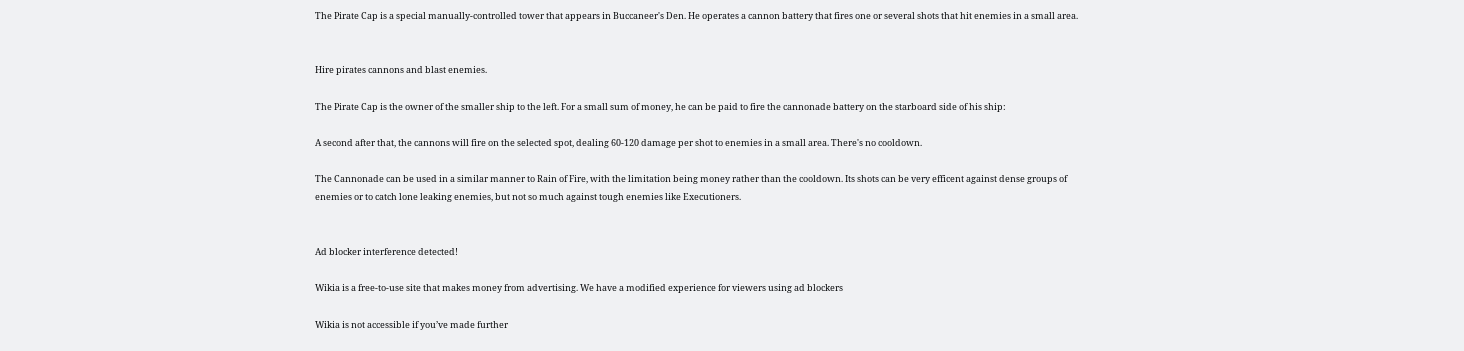The Pirate Cap is a special manually-controlled tower that appears in Buccaneer's Den. He operates a cannon battery that fires one or several shots that hit enemies in a small area.


Hire pirates cannons and blast enemies.

The Pirate Cap is the owner of the smaller ship to the left. For a small sum of money, he can be paid to fire the cannonade battery on the starboard side of his ship:

A second after that, the cannons will fire on the selected spot, dealing 60-120 damage per shot to enemies in a small area. There's no cooldown.

The Cannonade can be used in a similar manner to Rain of Fire, with the limitation being money rather than the cooldown. Its shots can be very efficent against dense groups of enemies or to catch lone leaking enemies, but not so much against tough enemies like Executioners.


Ad blocker interference detected!

Wikia is a free-to-use site that makes money from advertising. We have a modified experience for viewers using ad blockers

Wikia is not accessible if you’ve made further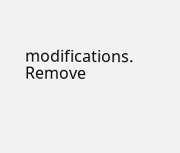modifications. Remove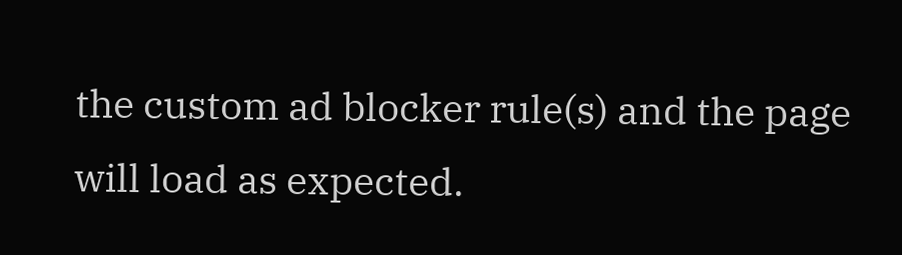the custom ad blocker rule(s) and the page will load as expected.